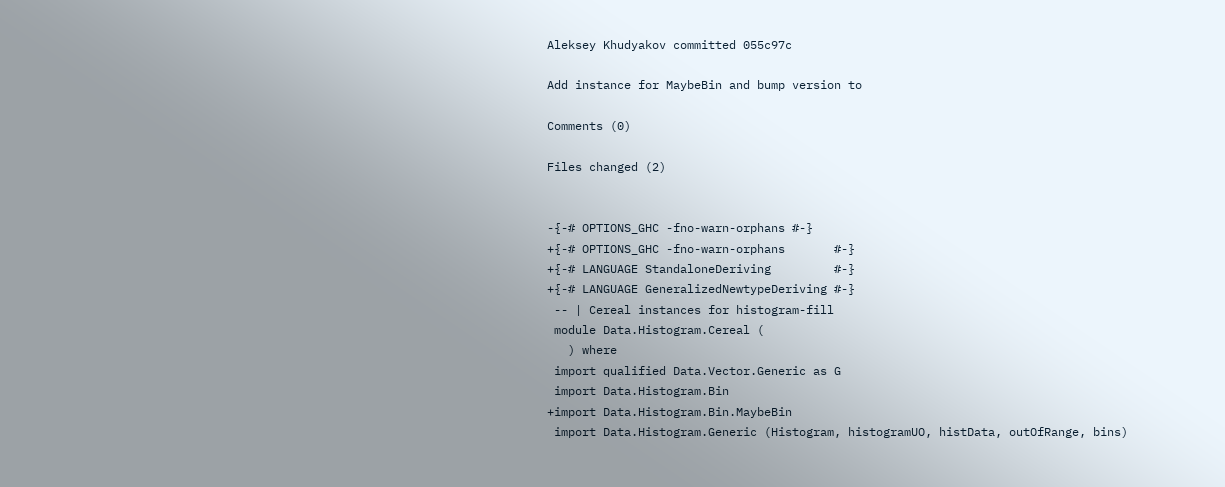Aleksey Khudyakov committed 055c97c

Add instance for MaybeBin and bump version to

Comments (0)

Files changed (2)


-{-# OPTIONS_GHC -fno-warn-orphans #-}
+{-# OPTIONS_GHC -fno-warn-orphans       #-}
+{-# LANGUAGE StandaloneDeriving         #-}
+{-# LANGUAGE GeneralizedNewtypeDeriving #-}
 -- | Cereal instances for histogram-fill
 module Data.Histogram.Cereal (
   ) where
 import qualified Data.Vector.Generic as G
 import Data.Histogram.Bin
+import Data.Histogram.Bin.MaybeBin
 import Data.Histogram.Generic (Histogram, histogramUO, histData, outOfRange, bins)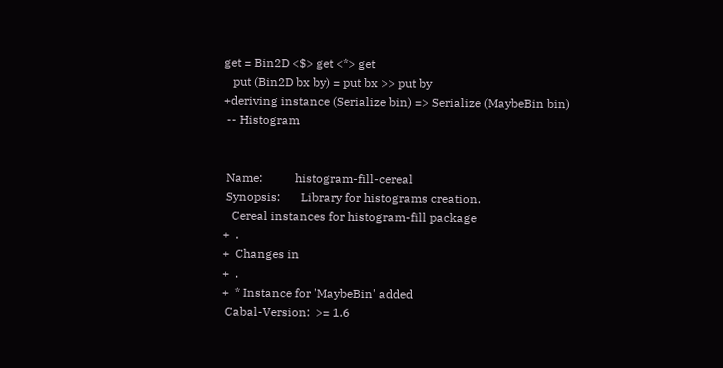get = Bin2D <$> get <*> get
   put (Bin2D bx by) = put bx >> put by
+deriving instance (Serialize bin) => Serialize (MaybeBin bin)
 -- Histogram


 Name:           histogram-fill-cereal
 Synopsis:       Library for histograms creation.
   Cereal instances for histogram-fill package
+  .
+  Changes in
+  .
+  * Instance for 'MaybeBin' added
 Cabal-Version:  >= 1.6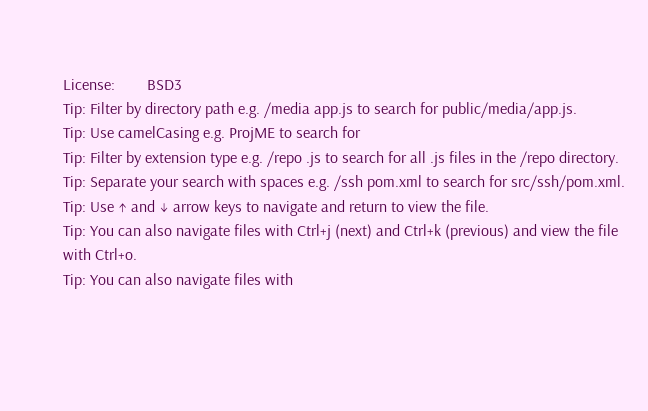License:        BSD3
Tip: Filter by directory path e.g. /media app.js to search for public/media/app.js.
Tip: Use camelCasing e.g. ProjME to search for
Tip: Filter by extension type e.g. /repo .js to search for all .js files in the /repo directory.
Tip: Separate your search with spaces e.g. /ssh pom.xml to search for src/ssh/pom.xml.
Tip: Use ↑ and ↓ arrow keys to navigate and return to view the file.
Tip: You can also navigate files with Ctrl+j (next) and Ctrl+k (previous) and view the file with Ctrl+o.
Tip: You can also navigate files with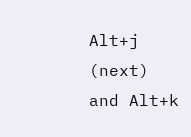Alt+j (next) and Alt+k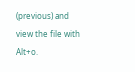(previous) and view the file with Alt+o.